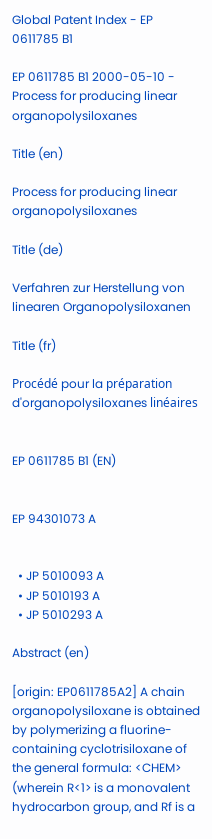Global Patent Index - EP 0611785 B1

EP 0611785 B1 2000-05-10 - Process for producing linear organopolysiloxanes

Title (en)

Process for producing linear organopolysiloxanes

Title (de)

Verfahren zur Herstellung von linearen Organopolysiloxanen

Title (fr)

Procédé pour la préparation d'organopolysiloxanes linéaires


EP 0611785 B1 (EN)


EP 94301073 A


  • JP 5010093 A
  • JP 5010193 A
  • JP 5010293 A

Abstract (en)

[origin: EP0611785A2] A chain organopolysiloxane is obtained by polymerizing a fluorine-containing cyclotrisiloxane of the general formula: <CHEM> (wherein R<1> is a monovalent hydrocarbon group, and Rf is a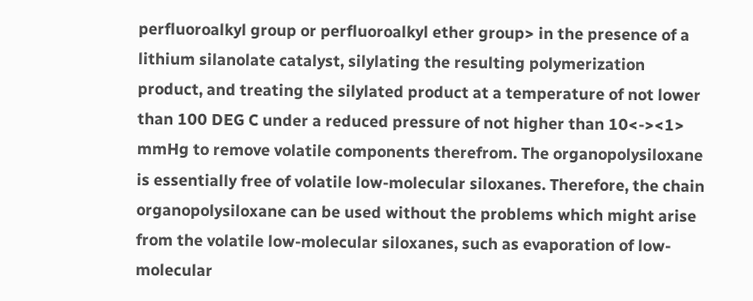perfluoroalkyl group or perfluoroalkyl ether group> in the presence of a lithium silanolate catalyst, silylating the resulting polymerization product, and treating the silylated product at a temperature of not lower than 100 DEG C under a reduced pressure of not higher than 10<-><1> mmHg to remove volatile components therefrom. The organopolysiloxane is essentially free of volatile low-molecular siloxanes. Therefore, the chain organopolysiloxane can be used without the problems which might arise from the volatile low-molecular siloxanes, such as evaporation of low-molecular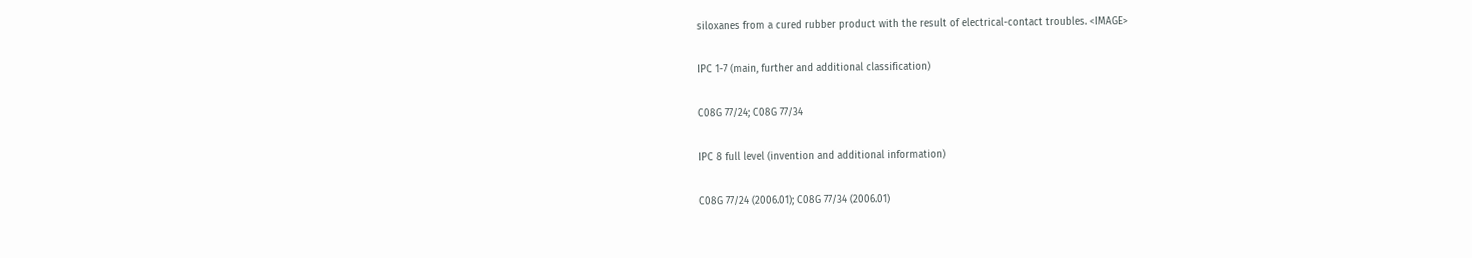siloxanes from a cured rubber product with the result of electrical-contact troubles. <IMAGE>

IPC 1-7 (main, further and additional classification)

C08G 77/24; C08G 77/34

IPC 8 full level (invention and additional information)

C08G 77/24 (2006.01); C08G 77/34 (2006.01)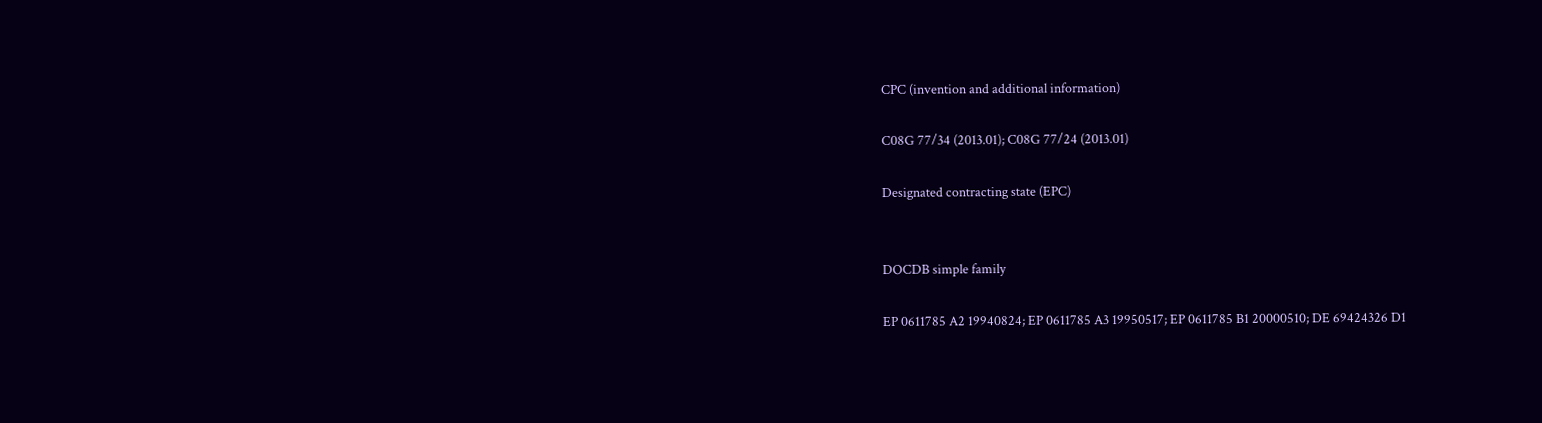CPC (invention and additional information)

C08G 77/34 (2013.01); C08G 77/24 (2013.01)

Designated contracting state (EPC)


DOCDB simple family

EP 0611785 A2 19940824; EP 0611785 A3 19950517; EP 0611785 B1 20000510; DE 69424326 D1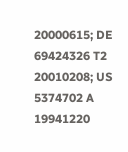20000615; DE 69424326 T2 20010208; US 5374702 A 19941220